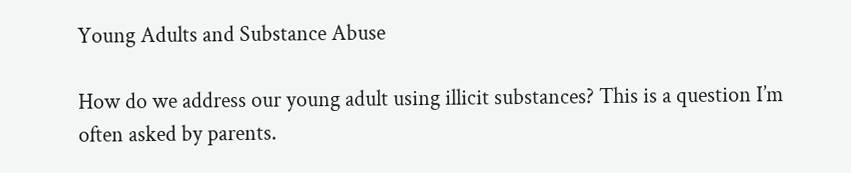Young Adults and Substance Abuse

How do we address our young adult using illicit substances? This is a question I’m often asked by parents.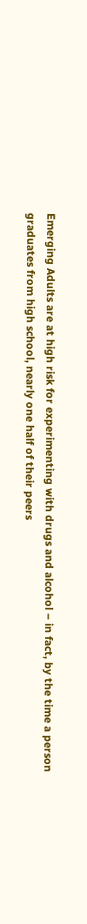Emerging Adults are at high risk for experimenting with drugs and alcohol – in fact, by the time a person graduates from high school, nearly one half of their peers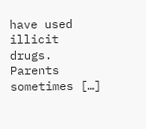have used illicit drugs. Parents sometimes […]